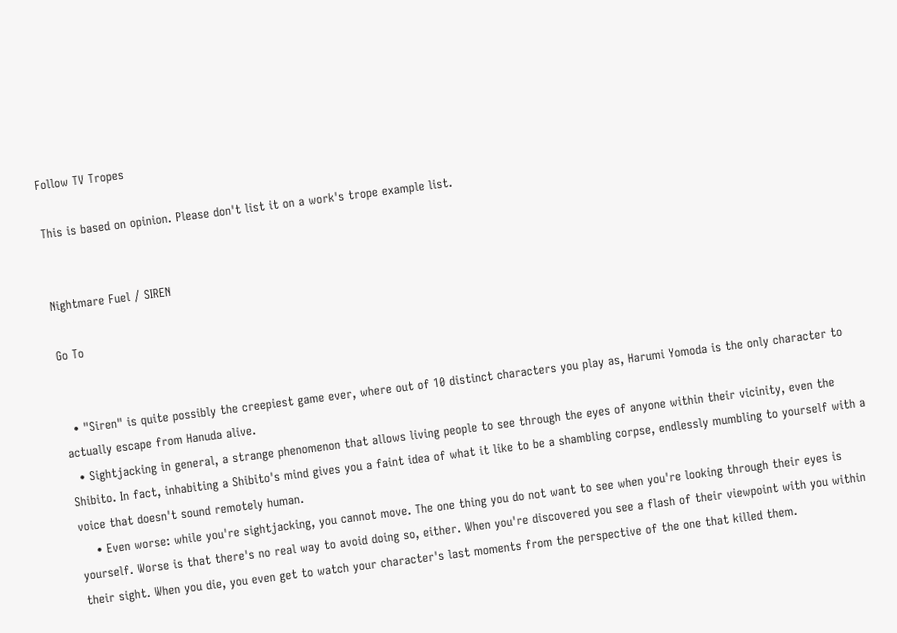Follow TV Tropes

This is based on opinion. Please don't list it on a work's trope example list.


Nightmare Fuel / SIREN

Go To


  • "Siren" is quite possibly the creepiest game ever, where out of 10 distinct characters you play as, Harumi Yomoda is the only character to actually escape from Hanuda alive.
  • Sightjacking in general, a strange phenomenon that allows living people to see through the eyes of anyone within their vicinity, even the Shibito. In fact, inhabiting a Shibito's mind gives you a faint idea of what it like to be a shambling corpse, endlessly mumbling to yourself with a voice that doesn't sound remotely human.
    • Even worse: while you're sightjacking, you cannot move. The one thing you do not want to see when you're looking through their eyes is yourself. Worse is that there's no real way to avoid doing so, either. When you're discovered you see a flash of their viewpoint with you within their sight. When you die, you even get to watch your character's last moments from the perspective of the one that killed them.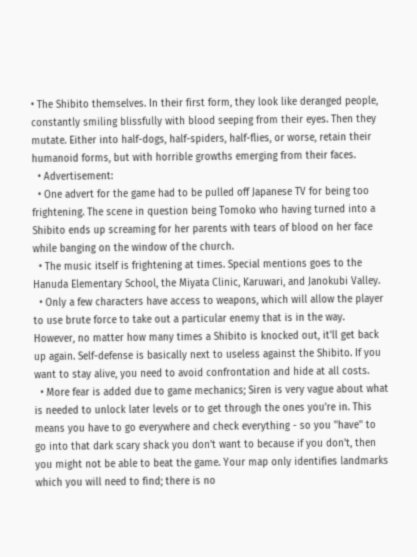• The Shibito themselves. In their first form, they look like deranged people, constantly smiling blissfully with blood seeping from their eyes. Then they mutate. Either into half-dogs, half-spiders, half-flies, or worse, retain their humanoid forms, but with horrible growths emerging from their faces.
  • Advertisement:
  • One advert for the game had to be pulled off Japanese TV for being too frightening. The scene in question being Tomoko who having turned into a Shibito ends up screaming for her parents with tears of blood on her face while banging on the window of the church.
  • The music itself is frightening at times. Special mentions goes to the Hanuda Elementary School, the Miyata Clinic, Karuwari, and Janokubi Valley.
  • Only a few characters have access to weapons, which will allow the player to use brute force to take out a particular enemy that is in the way. However, no matter how many times a Shibito is knocked out, it'll get back up again. Self-defense is basically next to useless against the Shibito. If you want to stay alive, you need to avoid confrontation and hide at all costs.
  • More fear is added due to game mechanics; Siren is very vague about what is needed to unlock later levels or to get through the ones you're in. This means you have to go everywhere and check everything - so you ''have'' to go into that dark scary shack you don't want to because if you don't, then you might not be able to beat the game. Your map only identifies landmarks which you will need to find; there is no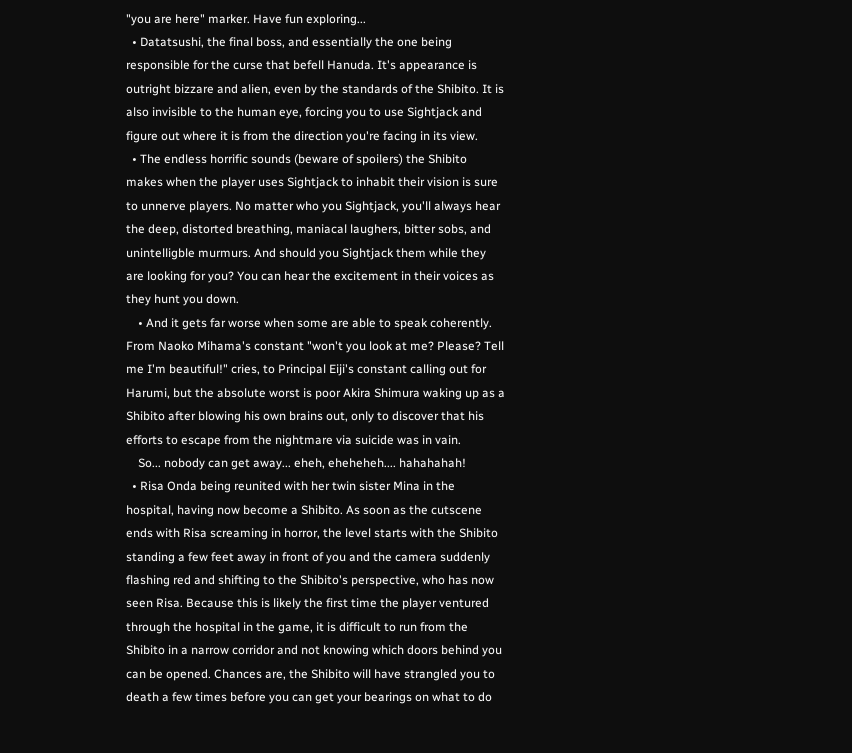"you are here" marker. Have fun exploring...
  • Datatsushi, the final boss, and essentially the one being responsible for the curse that befell Hanuda. It's appearance is outright bizzare and alien, even by the standards of the Shibito. It is also invisible to the human eye, forcing you to use Sightjack and figure out where it is from the direction you're facing in its view.
  • The endless horrific sounds (beware of spoilers) the Shibito makes when the player uses Sightjack to inhabit their vision is sure to unnerve players. No matter who you Sightjack, you'll always hear the deep, distorted breathing, maniacal laughers, bitter sobs, and unintelligble murmurs. And should you Sightjack them while they are looking for you? You can hear the excitement in their voices as they hunt you down.
    • And it gets far worse when some are able to speak coherently. From Naoko Mihama's constant "won't you look at me? Please? Tell me I'm beautiful!" cries, to Principal Eiji's constant calling out for Harumi, but the absolute worst is poor Akira Shimura waking up as a Shibito after blowing his own brains out, only to discover that his efforts to escape from the nightmare via suicide was in vain.
    So... nobody can get away... eheh, eheheheh.... hahahahah!
  • Risa Onda being reunited with her twin sister Mina in the hospital, having now become a Shibito. As soon as the cutscene ends with Risa screaming in horror, the level starts with the Shibito standing a few feet away in front of you and the camera suddenly flashing red and shifting to the Shibito's perspective, who has now seen Risa. Because this is likely the first time the player ventured through the hospital in the game, it is difficult to run from the Shibito in a narrow corridor and not knowing which doors behind you can be opened. Chances are, the Shibito will have strangled you to death a few times before you can get your bearings on what to do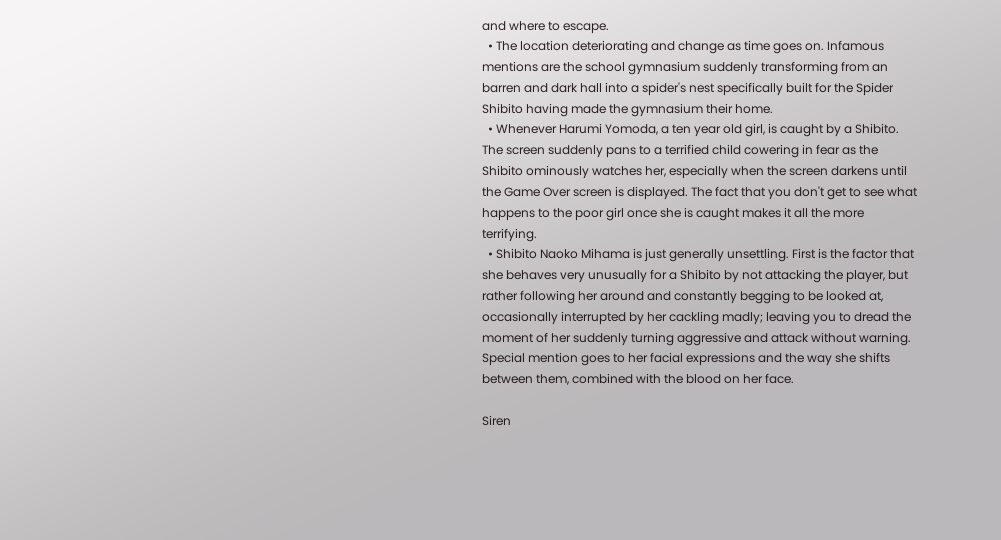and where to escape.
  • The location deteriorating and change as time goes on. Infamous mentions are the school gymnasium suddenly transforming from an barren and dark hall into a spider's nest specifically built for the Spider Shibito having made the gymnasium their home.
  • Whenever Harumi Yomoda, a ten year old girl, is caught by a Shibito. The screen suddenly pans to a terrified child cowering in fear as the Shibito ominously watches her, especially when the screen darkens until the Game Over screen is displayed. The fact that you don't get to see what happens to the poor girl once she is caught makes it all the more terrifying.
  • Shibito Naoko Mihama is just generally unsettling. First is the factor that she behaves very unusually for a Shibito by not attacking the player, but rather following her around and constantly begging to be looked at, occasionally interrupted by her cackling madly; leaving you to dread the moment of her suddenly turning aggressive and attack without warning. Special mention goes to her facial expressions and the way she shifts between them, combined with the blood on her face.

Siren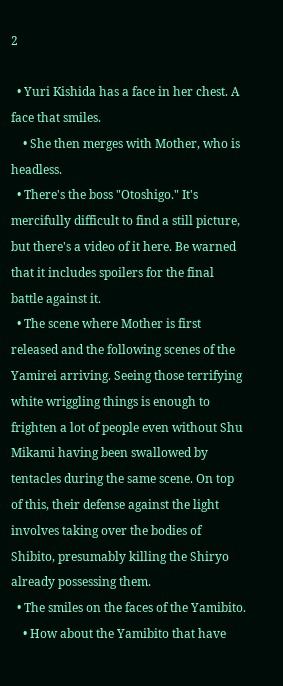2

  • Yuri Kishida has a face in her chest. A face that smiles.
    • She then merges with Mother, who is headless.
  • There's the boss "Otoshigo." It's mercifully difficult to find a still picture, but there's a video of it here. Be warned that it includes spoilers for the final battle against it.
  • The scene where Mother is first released and the following scenes of the Yamirei arriving. Seeing those terrifying white wriggling things is enough to frighten a lot of people even without Shu Mikami having been swallowed by tentacles during the same scene. On top of this, their defense against the light involves taking over the bodies of Shibito, presumably killing the Shiryo already possessing them.
  • The smiles on the faces of the Yamibito.
    • How about the Yamibito that have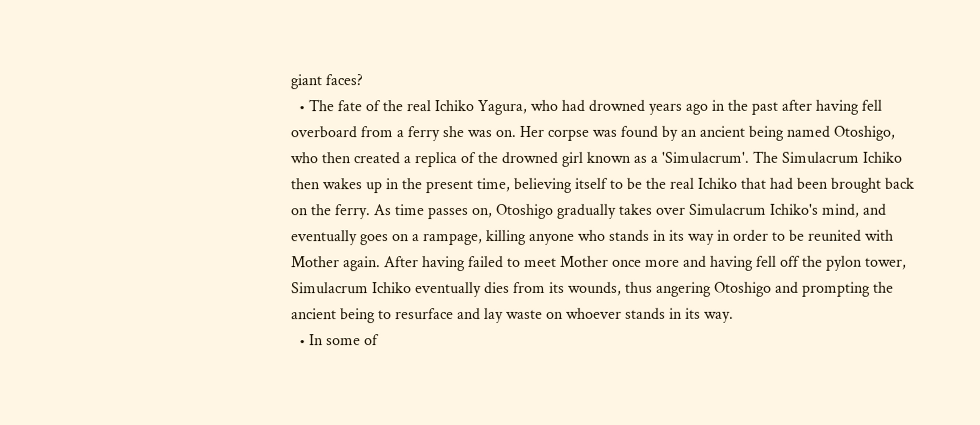giant faces?
  • The fate of the real Ichiko Yagura, who had drowned years ago in the past after having fell overboard from a ferry she was on. Her corpse was found by an ancient being named Otoshigo, who then created a replica of the drowned girl known as a 'Simulacrum'. The Simulacrum Ichiko then wakes up in the present time, believing itself to be the real Ichiko that had been brought back on the ferry. As time passes on, Otoshigo gradually takes over Simulacrum Ichiko's mind, and eventually goes on a rampage, killing anyone who stands in its way in order to be reunited with Mother again. After having failed to meet Mother once more and having fell off the pylon tower, Simulacrum Ichiko eventually dies from its wounds, thus angering Otoshigo and prompting the ancient being to resurface and lay waste on whoever stands in its way.
  • In some of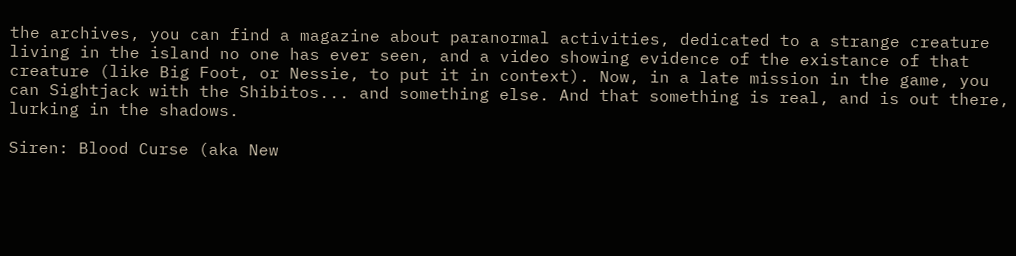the archives, you can find a magazine about paranormal activities, dedicated to a strange creature living in the island no one has ever seen, and a video showing evidence of the existance of that creature (like Big Foot, or Nessie, to put it in context). Now, in a late mission in the game, you can Sightjack with the Shibitos... and something else. And that something is real, and is out there, lurking in the shadows.

Siren: Blood Curse (aka New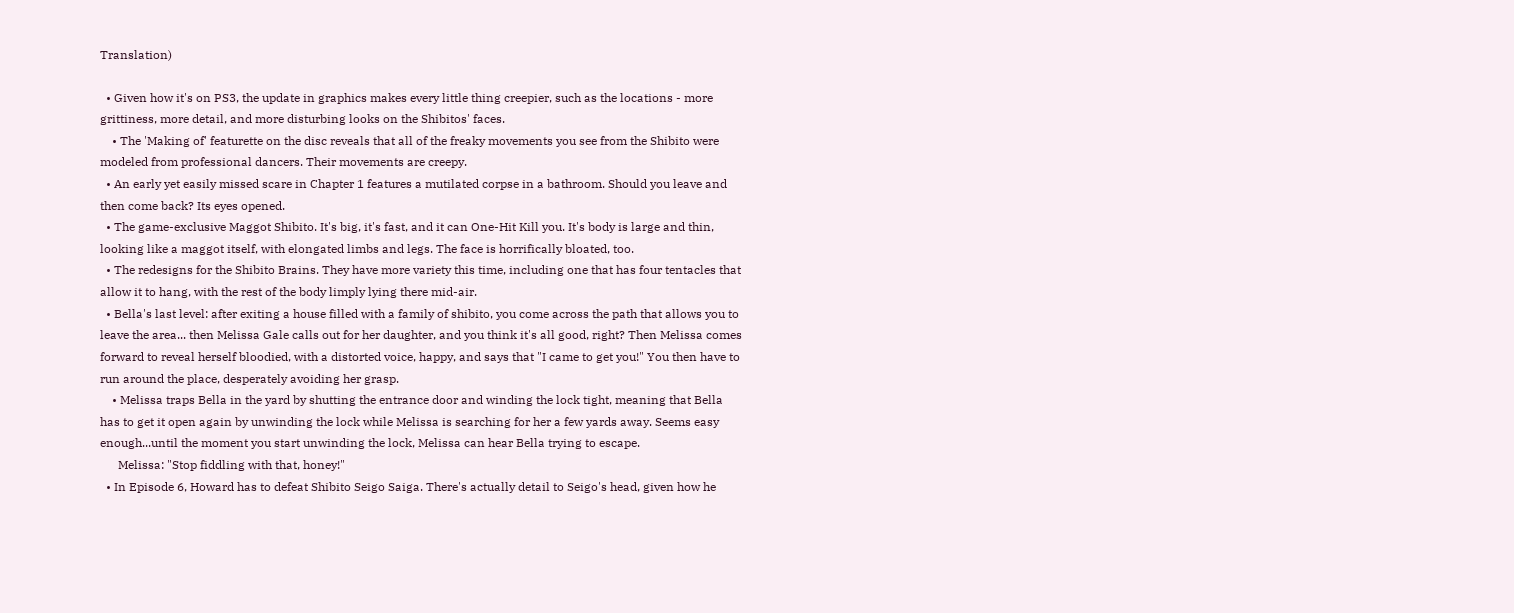Translation)

  • Given how it's on PS3, the update in graphics makes every little thing creepier, such as the locations - more grittiness, more detail, and more disturbing looks on the Shibitos' faces.
    • The 'Making of' featurette on the disc reveals that all of the freaky movements you see from the Shibito were modeled from professional dancers. Their movements are creepy.
  • An early yet easily missed scare in Chapter 1 features a mutilated corpse in a bathroom. Should you leave and then come back? Its eyes opened.
  • The game-exclusive Maggot Shibito. It's big, it's fast, and it can One-Hit Kill you. It's body is large and thin, looking like a maggot itself, with elongated limbs and legs. The face is horrifically bloated, too.
  • The redesigns for the Shibito Brains. They have more variety this time, including one that has four tentacles that allow it to hang, with the rest of the body limply lying there mid-air.
  • Bella's last level: after exiting a house filled with a family of shibito, you come across the path that allows you to leave the area... then Melissa Gale calls out for her daughter, and you think it's all good, right? Then Melissa comes forward to reveal herself bloodied, with a distorted voice, happy, and says that "I came to get you!" You then have to run around the place, desperately avoiding her grasp.
    • Melissa traps Bella in the yard by shutting the entrance door and winding the lock tight, meaning that Bella has to get it open again by unwinding the lock while Melissa is searching for her a few yards away. Seems easy enough...until the moment you start unwinding the lock, Melissa can hear Bella trying to escape.
      Melissa: "Stop fiddling with that, honey!"
  • In Episode 6, Howard has to defeat Shibito Seigo Saiga. There's actually detail to Seigo's head, given how he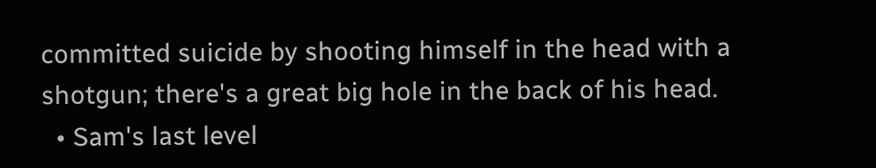committed suicide by shooting himself in the head with a shotgun; there's a great big hole in the back of his head.
  • Sam's last level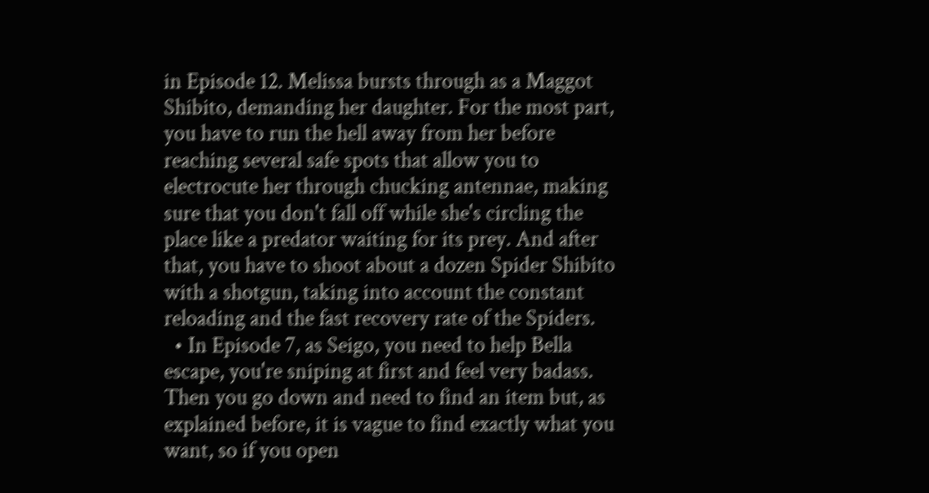in Episode 12. Melissa bursts through as a Maggot Shibito, demanding her daughter. For the most part, you have to run the hell away from her before reaching several safe spots that allow you to electrocute her through chucking antennae, making sure that you don't fall off while she's circling the place like a predator waiting for its prey. And after that, you have to shoot about a dozen Spider Shibito with a shotgun, taking into account the constant reloading and the fast recovery rate of the Spiders.
  • In Episode 7, as Seigo, you need to help Bella escape, you're sniping at first and feel very badass. Then you go down and need to find an item but, as explained before, it is vague to find exactly what you want, so if you open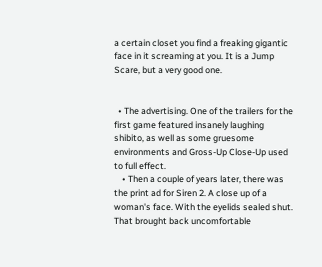a certain closet you find a freaking gigantic face in it screaming at you. It is a Jump Scare, but a very good one.


  • The advertising. One of the trailers for the first game featured insanely laughing shibito, as well as some gruesome environments and Gross-Up Close-Up used to full effect.
    • Then a couple of years later, there was the print ad for Siren 2. A close up of a woman's face. With the eyelids sealed shut. That brought back uncomfortable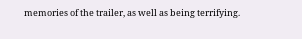memories of the trailer, as well as being terrifying.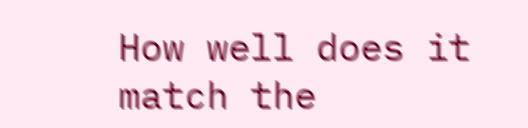How well does it match the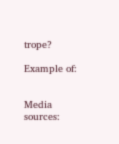trope?

Example of:


Media sources: